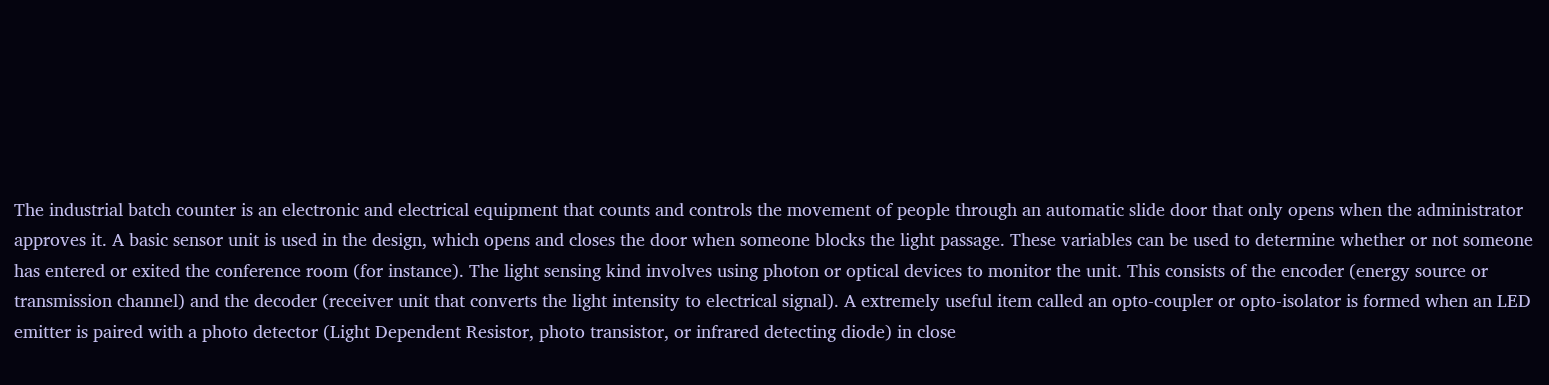The industrial batch counter is an electronic and electrical equipment that counts and controls the movement of people through an automatic slide door that only opens when the administrator approves it. A basic sensor unit is used in the design, which opens and closes the door when someone blocks the light passage. These variables can be used to determine whether or not someone has entered or exited the conference room (for instance). The light sensing kind involves using photon or optical devices to monitor the unit. This consists of the encoder (energy source or transmission channel) and the decoder (receiver unit that converts the light intensity to electrical signal). A extremely useful item called an opto-coupler or opto-isolator is formed when an LED emitter is paired with a photo detector (Light Dependent Resistor, photo transistor, or infrared detecting diode) in close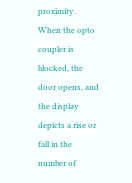proximity. When the opto coupler is blocked, the door opens, and the display depicts a rise or fall in the number of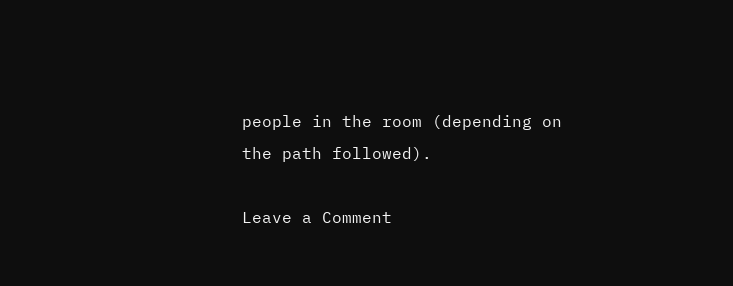people in the room (depending on the path followed).

Leave a Comment